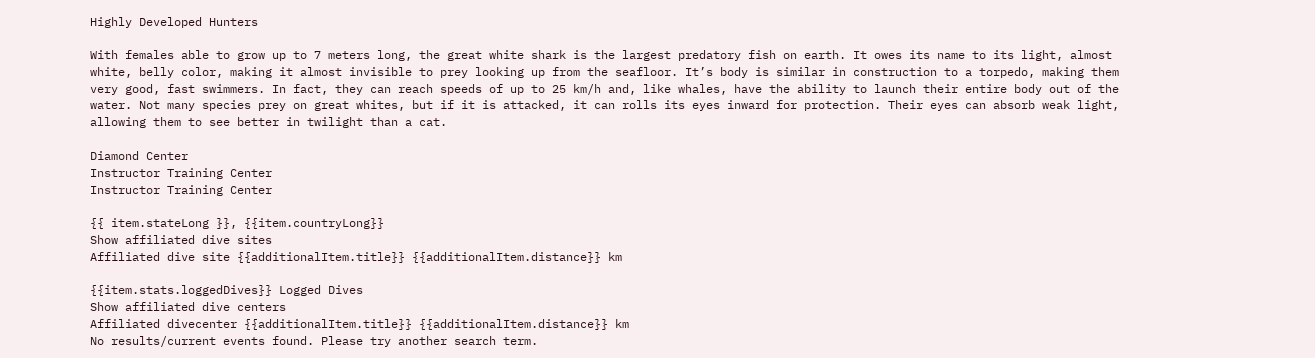Highly Developed Hunters

With females able to grow up to 7 meters long, the great white shark is the largest predatory fish on earth. It owes its name to its light, almost white, belly color, making it almost invisible to prey looking up from the seafloor. It’s body is similar in construction to a torpedo, making them very good, fast swimmers. In fact, they can reach speeds of up to 25 km/h and, like whales, have the ability to launch their entire body out of the water. Not many species prey on great whites, but if it is attacked, it can rolls its eyes inward for protection. Their eyes can absorb weak light, allowing them to see better in twilight than a cat.

Diamond Center
Instructor Training Center
Instructor Training Center

{{ item.stateLong }}, {{item.countryLong}}
Show affiliated dive sites
Affiliated dive site {{additionalItem.title}} {{additionalItem.distance}} km

{{item.stats.loggedDives}} Logged Dives
Show affiliated dive centers
Affiliated divecenter {{additionalItem.title}} {{additionalItem.distance}} km
No results/current events found. Please try another search term.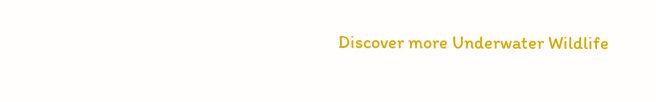Discover more Underwater Wildlife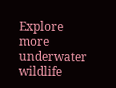Explore more underwater wildlife